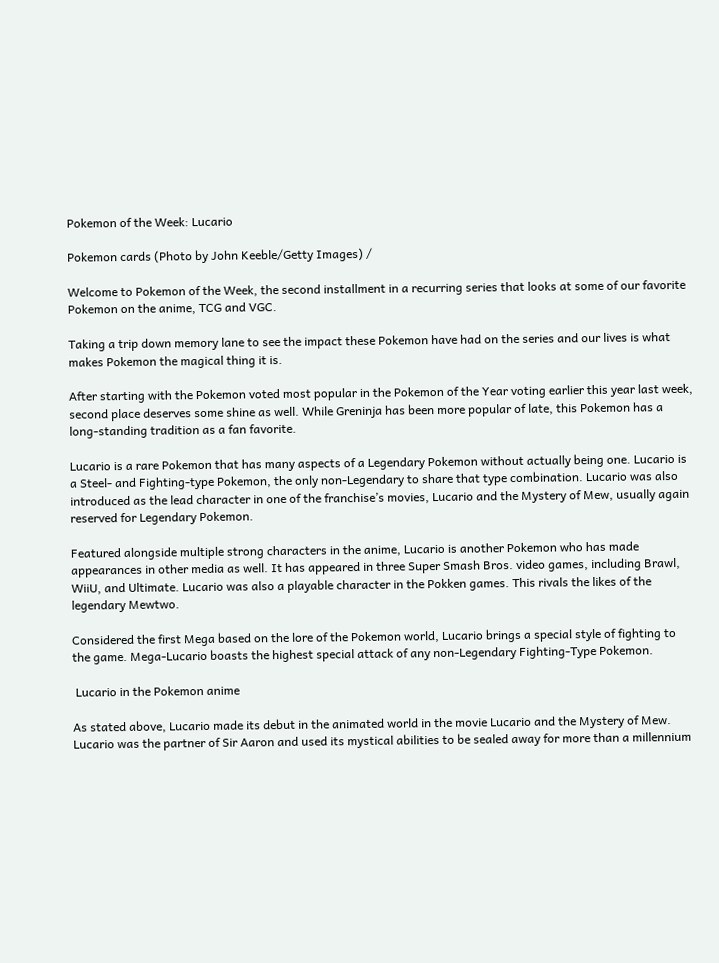Pokemon of the Week: Lucario

Pokemon cards (Photo by John Keeble/Getty Images) /

Welcome to Pokemon of the Week, the second installment in a recurring series that looks at some of our favorite Pokemon on the anime, TCG and VGC.

Taking a trip down memory lane to see the impact these Pokemon have had on the series and our lives is what makes Pokemon the magical thing it is.

After starting with the Pokemon voted most popular in the Pokemon of the Year voting earlier this year last week, second place deserves some shine as well. While Greninja has been more popular of late, this Pokemon has a long-standing tradition as a fan favorite.

Lucario is a rare Pokemon that has many aspects of a Legendary Pokemon without actually being one. Lucario is a Steel- and Fighting-type Pokemon, the only non-Legendary to share that type combination. Lucario was also introduced as the lead character in one of the franchise’s movies, Lucario and the Mystery of Mew, usually again reserved for Legendary Pokemon.

Featured alongside multiple strong characters in the anime, Lucario is another Pokemon who has made appearances in other media as well. It has appeared in three Super Smash Bros. video games, including Brawl, WiiU, and Ultimate. Lucario was also a playable character in the Pokken games. This rivals the likes of the legendary Mewtwo.

Considered the first Mega based on the lore of the Pokemon world, Lucario brings a special style of fighting to the game. Mega-Lucario boasts the highest special attack of any non-Legendary Fighting-Type Pokemon.

 Lucario in the Pokemon anime

As stated above, Lucario made its debut in the animated world in the movie Lucario and the Mystery of Mew. Lucario was the partner of Sir Aaron and used its mystical abilities to be sealed away for more than a millennium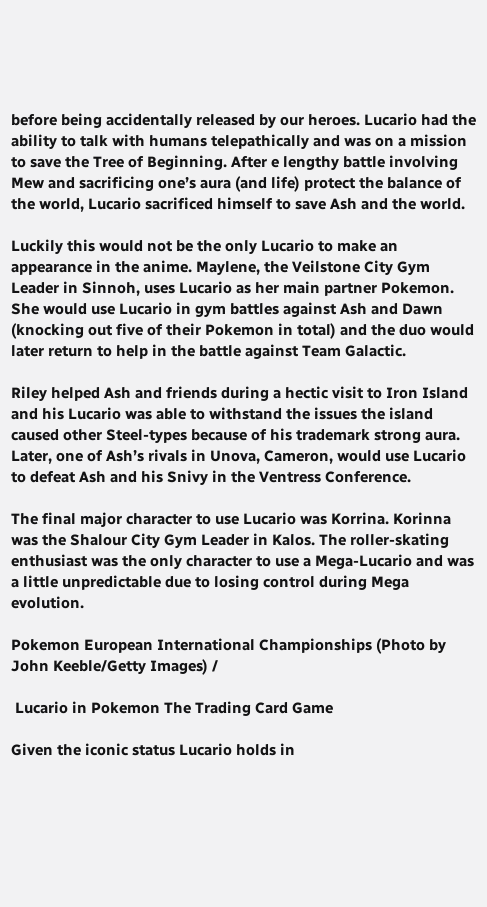before being accidentally released by our heroes. Lucario had the ability to talk with humans telepathically and was on a mission to save the Tree of Beginning. After e lengthy battle involving Mew and sacrificing one’s aura (and life) protect the balance of the world, Lucario sacrificed himself to save Ash and the world.

Luckily this would not be the only Lucario to make an appearance in the anime. Maylene, the Veilstone City Gym Leader in Sinnoh, uses Lucario as her main partner Pokemon. She would use Lucario in gym battles against Ash and Dawn (knocking out five of their Pokemon in total) and the duo would later return to help in the battle against Team Galactic.

Riley helped Ash and friends during a hectic visit to Iron Island and his Lucario was able to withstand the issues the island caused other Steel-types because of his trademark strong aura. Later, one of Ash’s rivals in Unova, Cameron, would use Lucario to defeat Ash and his Snivy in the Ventress Conference.

The final major character to use Lucario was Korrina. Korinna was the Shalour City Gym Leader in Kalos. The roller-skating enthusiast was the only character to use a Mega-Lucario and was a little unpredictable due to losing control during Mega evolution.

Pokemon European International Championships (Photo by John Keeble/Getty Images) /

 Lucario in Pokemon The Trading Card Game

Given the iconic status Lucario holds in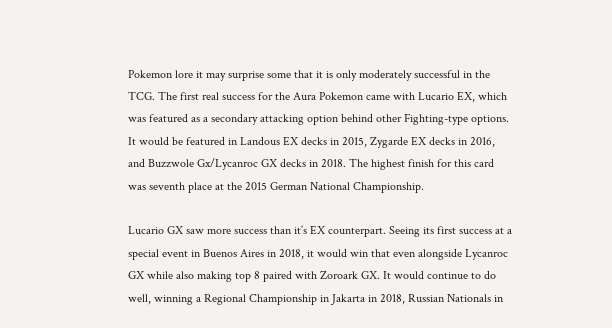Pokemon lore it may surprise some that it is only moderately successful in the TCG. The first real success for the Aura Pokemon came with Lucario EX, which was featured as a secondary attacking option behind other Fighting-type options. It would be featured in Landous EX decks in 2015, Zygarde EX decks in 2016, and Buzzwole Gx/Lycanroc GX decks in 2018. The highest finish for this card was seventh place at the 2015 German National Championship.

Lucario GX saw more success than it’s EX counterpart. Seeing its first success at a special event in Buenos Aires in 2018, it would win that even alongside Lycanroc GX while also making top 8 paired with Zoroark GX. It would continue to do well, winning a Regional Championship in Jakarta in 2018, Russian Nationals in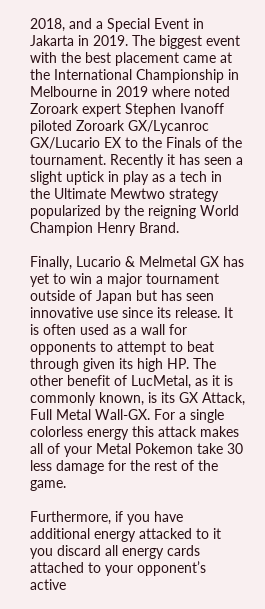2018, and a Special Event in Jakarta in 2019. The biggest event with the best placement came at the International Championship in Melbourne in 2019 where noted Zoroark expert Stephen Ivanoff piloted Zoroark GX/Lycanroc GX/Lucario EX to the Finals of the tournament. Recently it has seen a slight uptick in play as a tech in the Ultimate Mewtwo strategy popularized by the reigning World Champion Henry Brand.

Finally, Lucario & Melmetal GX has yet to win a major tournament outside of Japan but has seen innovative use since its release. It is often used as a wall for opponents to attempt to beat through given its high HP. The other benefit of LucMetal, as it is commonly known, is its GX Attack, Full Metal Wall-GX. For a single colorless energy this attack makes all of your Metal Pokemon take 30 less damage for the rest of the game.

Furthermore, if you have additional energy attacked to it you discard all energy cards attached to your opponent’s active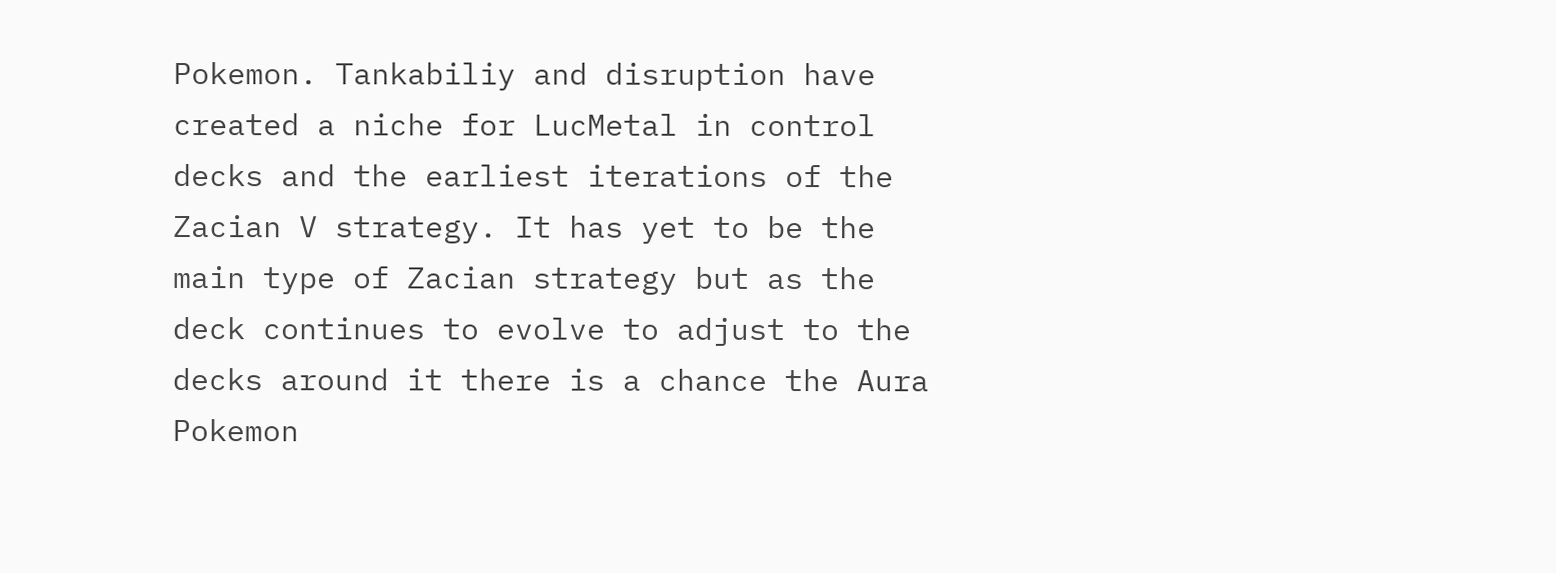Pokemon. Tankabiliy and disruption have created a niche for LucMetal in control decks and the earliest iterations of the Zacian V strategy. It has yet to be the main type of Zacian strategy but as the deck continues to evolve to adjust to the decks around it there is a chance the Aura Pokemon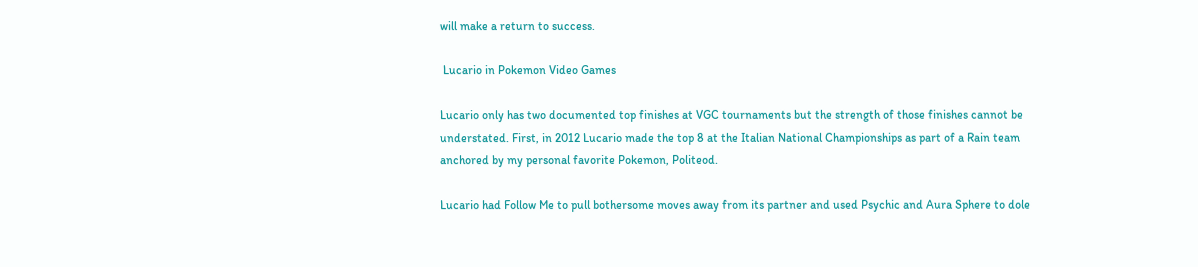will make a return to success.

 Lucario in Pokemon Video Games

Lucario only has two documented top finishes at VGC tournaments but the strength of those finishes cannot be understated. First, in 2012 Lucario made the top 8 at the Italian National Championships as part of a Rain team anchored by my personal favorite Pokemon, Politeod.

Lucario had Follow Me to pull bothersome moves away from its partner and used Psychic and Aura Sphere to dole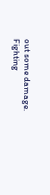out some damage. Fighting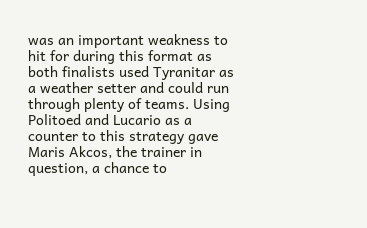was an important weakness to hit for during this format as both finalists used Tyranitar as a weather setter and could run through plenty of teams. Using Politoed and Lucario as a counter to this strategy gave Maris Akcos, the trainer in question, a chance to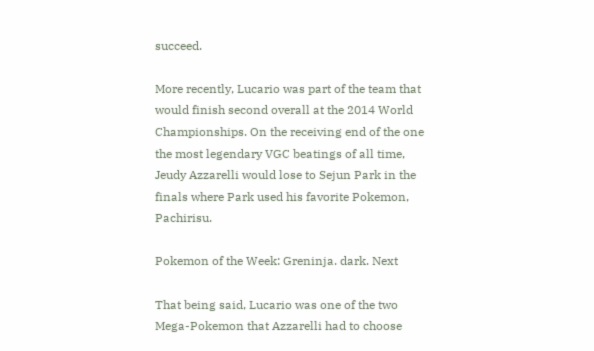succeed.

More recently, Lucario was part of the team that would finish second overall at the 2014 World Championships. On the receiving end of the one the most legendary VGC beatings of all time, Jeudy Azzarelli would lose to Sejun Park in the finals where Park used his favorite Pokemon, Pachirisu.

Pokemon of the Week: Greninja. dark. Next

That being said, Lucario was one of the two Mega-Pokemon that Azzarelli had to choose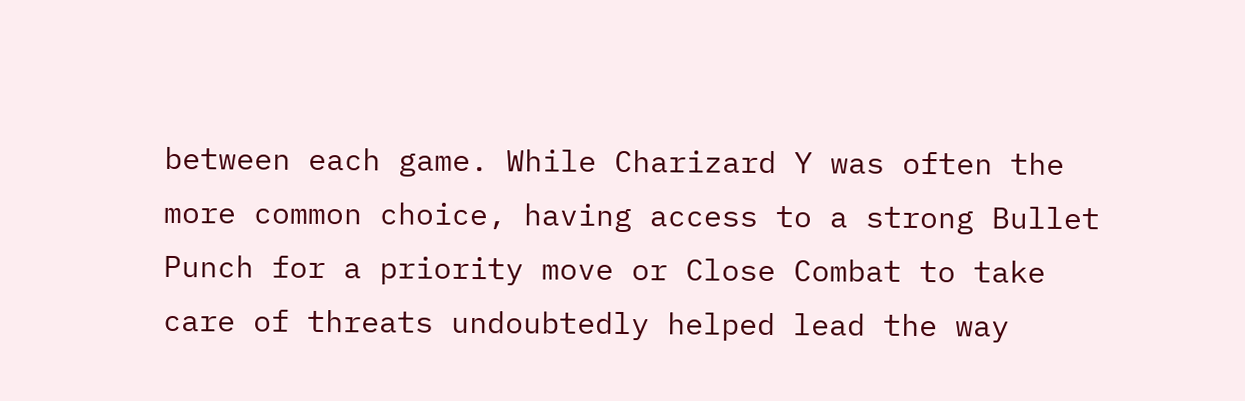between each game. While Charizard Y was often the more common choice, having access to a strong Bullet Punch for a priority move or Close Combat to take care of threats undoubtedly helped lead the way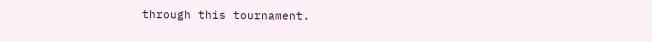through this tournament.